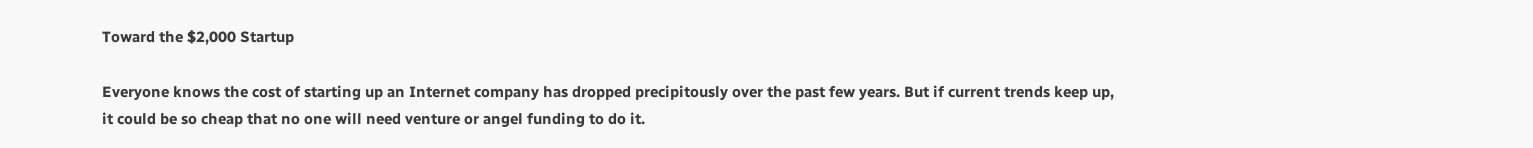Toward the $2,000 Startup

Everyone knows the cost of starting up an Internet company has dropped precipitously over the past few years. But if current trends keep up, it could be so cheap that no one will need venture or angel funding to do it.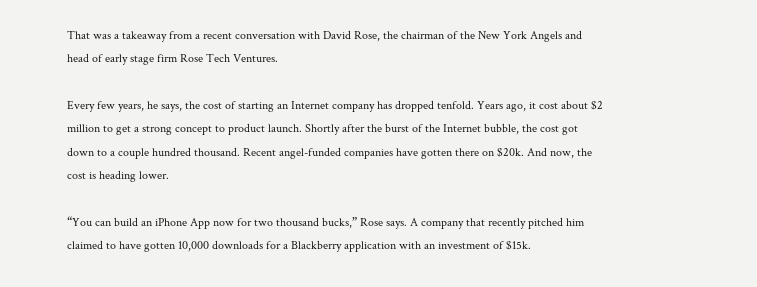That was a takeaway from a recent conversation with David Rose, the chairman of the New York Angels and head of early stage firm Rose Tech Ventures.

Every few years, he says, the cost of starting an Internet company has dropped tenfold. Years ago, it cost about $2 million to get a strong concept to product launch. Shortly after the burst of the Internet bubble, the cost got down to a couple hundred thousand. Recent angel-funded companies have gotten there on $20k. And now, the cost is heading lower.

“You can build an iPhone App now for two thousand bucks,” Rose says. A company that recently pitched him claimed to have gotten 10,000 downloads for a Blackberry application with an investment of $15k.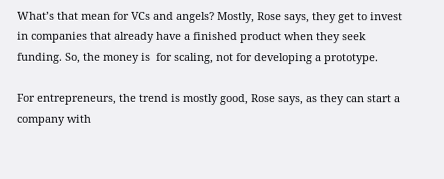What’s that mean for VCs and angels? Mostly, Rose says, they get to invest in companies that already have a finished product when they seek funding. So, the money is  for scaling, not for developing a prototype.

For entrepreneurs, the trend is mostly good, Rose says, as they can start a company with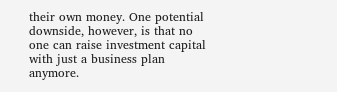their own money. One potential downside, however, is that no one can raise investment capital with just a business plan anymore.